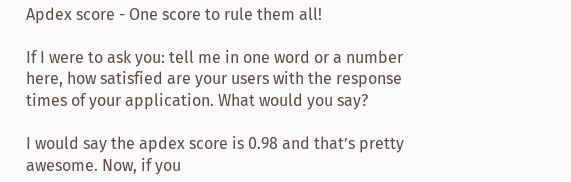Apdex score - One score to rule them all!

If I were to ask you: tell me in one word or a number here, how satisfied are your users with the response times of your application. What would you say?

I would say the apdex score is 0.98 and that’s pretty awesome. Now, if you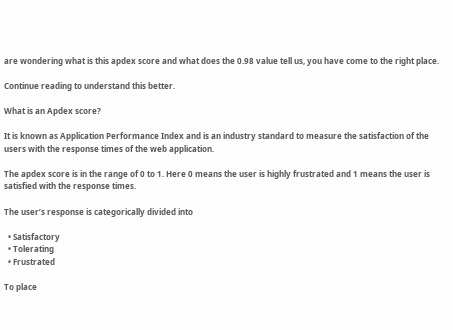are wondering what is this apdex score and what does the 0.98 value tell us, you have come to the right place.

Continue reading to understand this better.

What is an Apdex score?

It is known as Application Performance Index and is an industry standard to measure the satisfaction of the users with the response times of the web application.

The apdex score is in the range of 0 to 1. Here 0 means the user is highly frustrated and 1 means the user is satisfied with the response times.

The user’s response is categorically divided into

  • Satisfactory
  • Tolerating
  • Frustrated

To place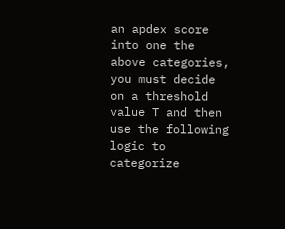an apdex score into one the above categories, you must decide on a threshold value T and then use the following logic to categorize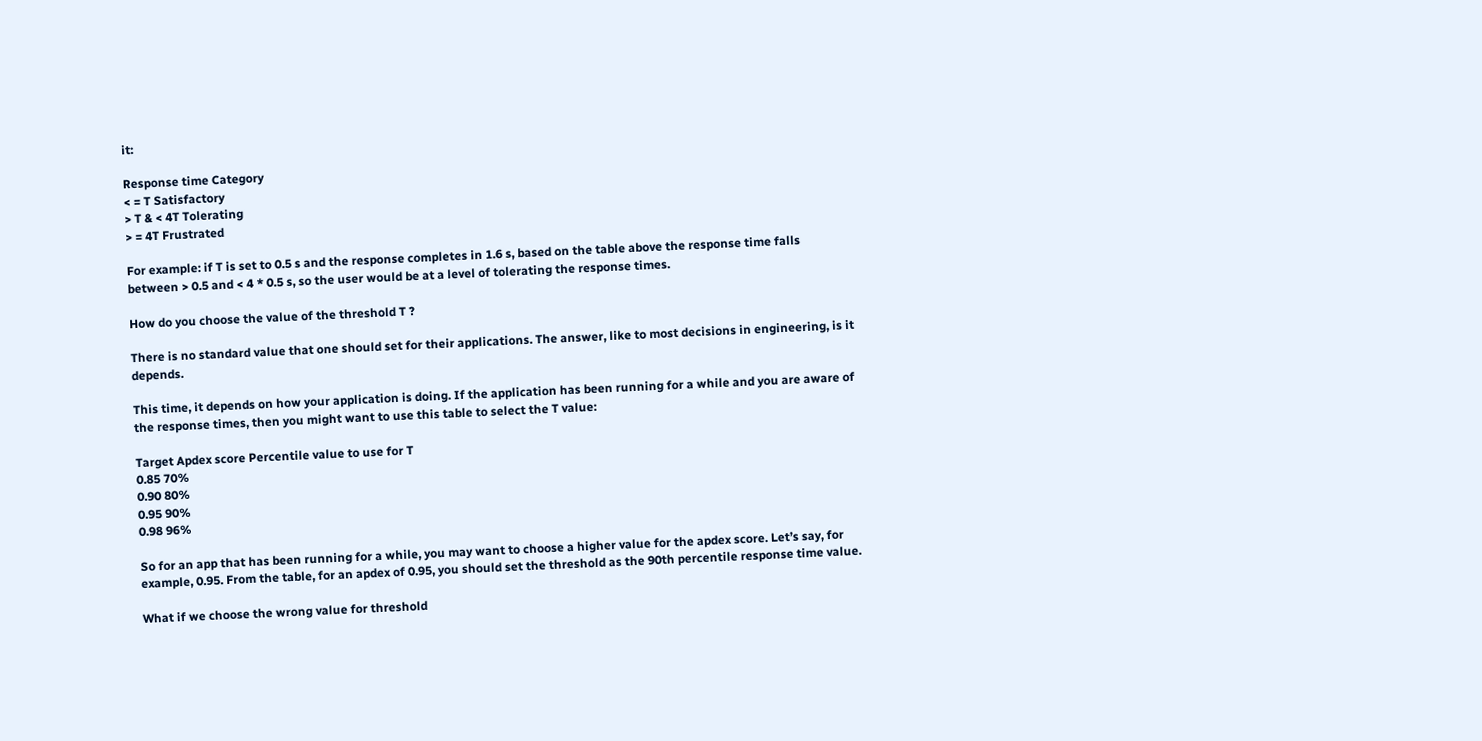it:

Response time Category
< = T Satisfactory
> T & < 4T Tolerating
> = 4T Frustrated

For example: if T is set to 0.5 s and the response completes in 1.6 s, based on the table above the response time falls between > 0.5 and < 4 * 0.5 s, so the user would be at a level of tolerating the response times.

How do you choose the value of the threshold T ?

There is no standard value that one should set for their applications. The answer, like to most decisions in engineering, is it depends.

This time, it depends on how your application is doing. If the application has been running for a while and you are aware of the response times, then you might want to use this table to select the T value:

Target Apdex score Percentile value to use for T
0.85 70%
0.90 80%
0.95 90%
0.98 96%

So for an app that has been running for a while, you may want to choose a higher value for the apdex score. Let’s say, for example, 0.95. From the table, for an apdex of 0.95, you should set the threshold as the 90th percentile response time value.

What if we choose the wrong value for threshold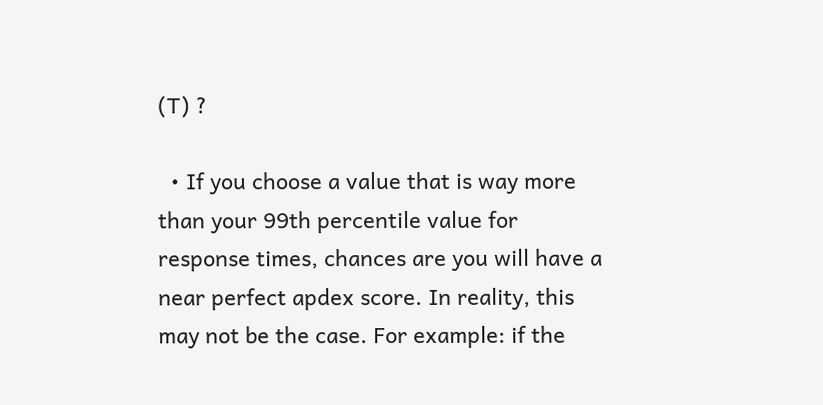(T) ?

  • If you choose a value that is way more than your 99th percentile value for response times, chances are you will have a near perfect apdex score. In reality, this may not be the case. For example: if the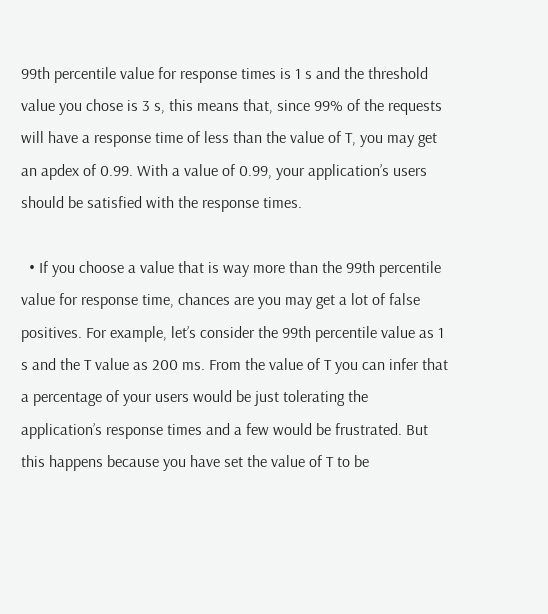99th percentile value for response times is 1 s and the threshold value you chose is 3 s, this means that, since 99% of the requests will have a response time of less than the value of T, you may get an apdex of 0.99. With a value of 0.99, your application’s users should be satisfied with the response times.

  • If you choose a value that is way more than the 99th percentile value for response time, chances are you may get a lot of false positives. For example, let’s consider the 99th percentile value as 1 s and the T value as 200 ms. From the value of T you can infer that a percentage of your users would be just tolerating the application’s response times and a few would be frustrated. But this happens because you have set the value of T to be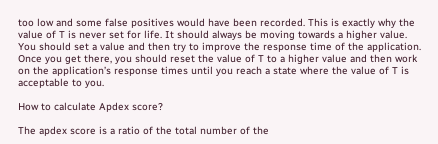too low and some false positives would have been recorded. This is exactly why the value of T is never set for life. It should always be moving towards a higher value. You should set a value and then try to improve the response time of the application. Once you get there, you should reset the value of T to a higher value and then work on the application’s response times until you reach a state where the value of T is acceptable to you.

How to calculate Apdex score?

The apdex score is a ratio of the total number of the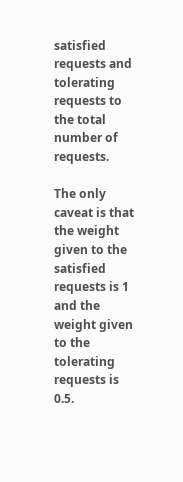satisfied requests and tolerating requests to the total number of requests.

The only caveat is that the weight given to the satisfied requests is 1 and the weight given to the tolerating requests is 0.5.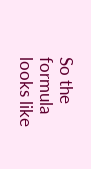So the formula looks like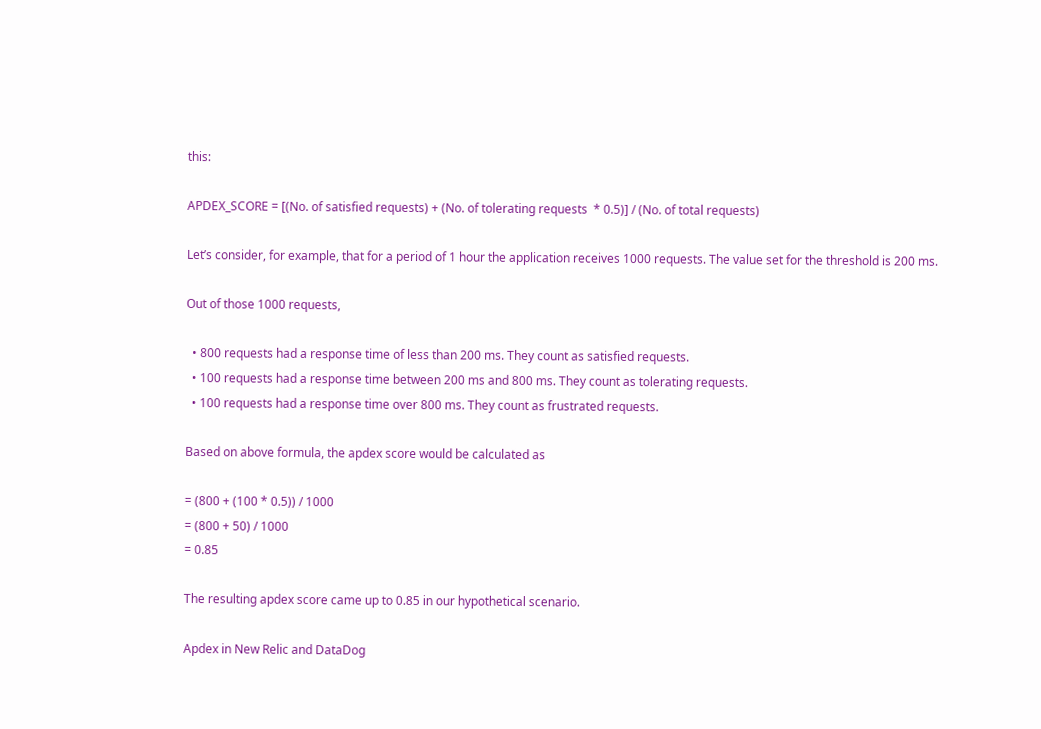this:

APDEX_SCORE = [(No. of satisfied requests) + (No. of tolerating requests  * 0.5)] / (No. of total requests)

Let’s consider, for example, that for a period of 1 hour the application receives 1000 requests. The value set for the threshold is 200 ms.

Out of those 1000 requests,

  • 800 requests had a response time of less than 200 ms. They count as satisfied requests.
  • 100 requests had a response time between 200 ms and 800 ms. They count as tolerating requests.
  • 100 requests had a response time over 800 ms. They count as frustrated requests.

Based on above formula, the apdex score would be calculated as

= (800 + (100 * 0.5)) / 1000
= (800 + 50) / 1000
= 0.85

The resulting apdex score came up to 0.85 in our hypothetical scenario.

Apdex in New Relic and DataDog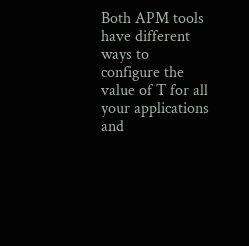Both APM tools have different ways to configure the value of T for all your applications and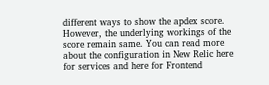different ways to show the apdex score. However, the underlying workings of the score remain same. You can read more about the configuration in New Relic here for services and here for Frontend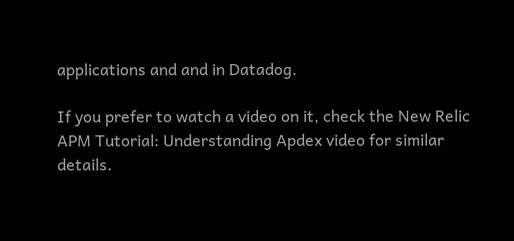applications and and in Datadog.

If you prefer to watch a video on it, check the New Relic APM Tutorial: Understanding Apdex video for similar details.